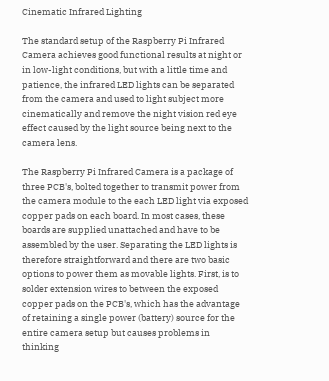Cinematic Infrared Lighting

The standard setup of the Raspberry Pi Infrared Camera achieves good functional results at night or in low-light conditions, but with a little time and patience, the infrared LED lights can be separated from the camera and used to light subject more cinematically and remove the night vision red eye effect caused by the light source being next to the camera lens.

The Raspberry Pi Infrared Camera is a package of three PCB's, bolted together to transmit power from the camera module to the each LED light via exposed copper pads on each board. In most cases, these boards are supplied unattached and have to be assembled by the user. Separating the LED lights is therefore straightforward and there are two basic options to power them as movable lights. First, is to solder extension wires to between the exposed copper pads on the PCB's, which has the advantage of retaining a single power (battery) source for the entire camera setup but causes problems in thinking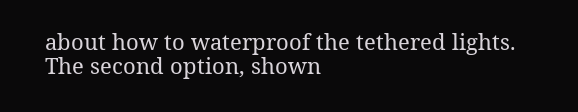about how to waterproof the tethered lights. The second option, shown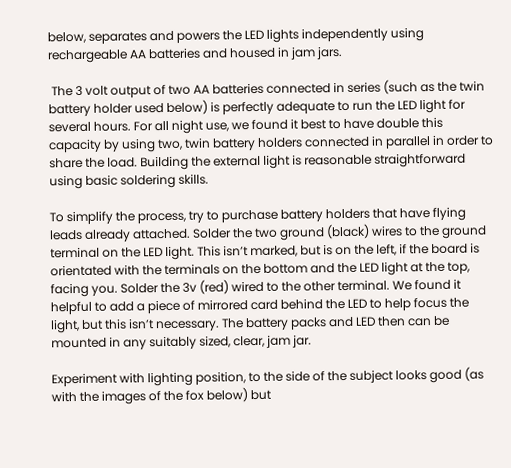below, separates and powers the LED lights independently using rechargeable AA batteries and housed in jam jars.

 The 3 volt output of two AA batteries connected in series (such as the twin battery holder used below) is perfectly adequate to run the LED light for several hours. For all night use, we found it best to have double this capacity by using two, twin battery holders connected in parallel in order to share the load. Building the external light is reasonable straightforward using basic soldering skills.

To simplify the process, try to purchase battery holders that have flying leads already attached. Solder the two ground (black) wires to the ground terminal on the LED light. This isn’t marked, but is on the left, if the board is orientated with the terminals on the bottom and the LED light at the top, facing you. Solder the 3v (red) wired to the other terminal. We found it helpful to add a piece of mirrored card behind the LED to help focus the light, but this isn’t necessary. The battery packs and LED then can be mounted in any suitably sized, clear, jam jar.

Experiment with lighting position, to the side of the subject looks good (as with the images of the fox below) but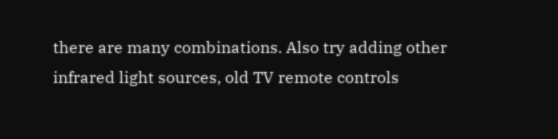there are many combinations. Also try adding other infrared light sources, old TV remote controls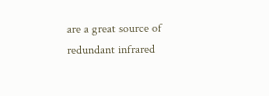are a great source of redundant infrared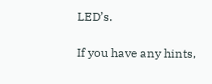LED’s.

If you have any hints,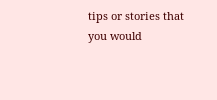tips or stories that you would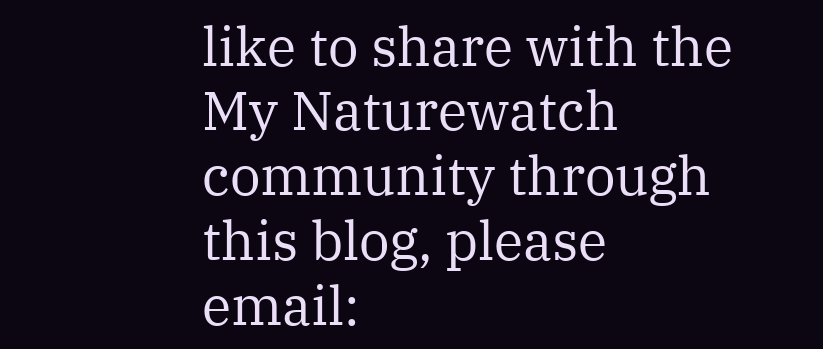like to share with the My Naturewatch community through this blog, please email: